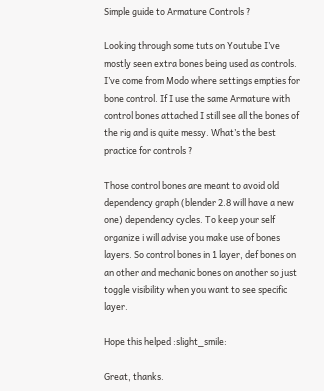Simple guide to Armature Controls ?

Looking through some tuts on Youtube I’ve mostly seen extra bones being used as controls. I’ve come from Modo where settings empties for bone control. If I use the same Armature with control bones attached I still see all the bones of the rig and is quite messy. What’s the best practice for controls ?

Those control bones are meant to avoid old dependency graph (blender 2.8 will have a new one) dependency cycles. To keep your self organize i will advise you make use of bones layers. So control bones in 1 layer, def bones on an other and mechanic bones on another so just toggle visibility when you want to see specific layer.

Hope this helped :slight_smile:

Great, thanks.